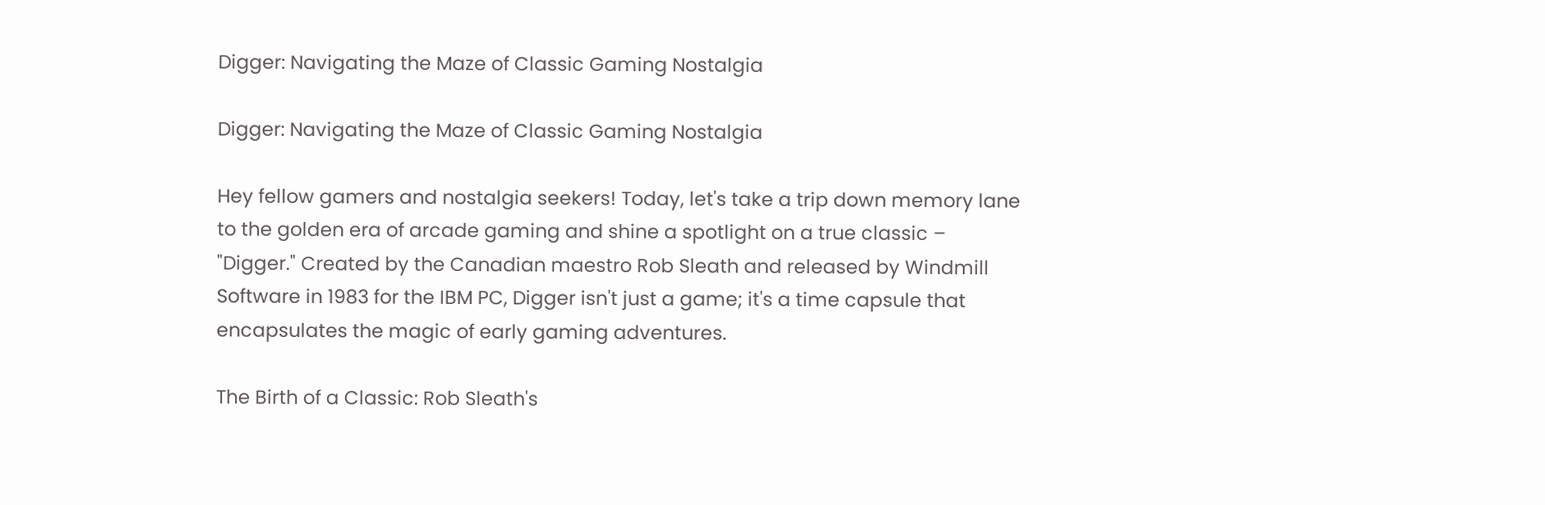Digger: Navigating the Maze of Classic Gaming Nostalgia

Digger: Navigating the Maze of Classic Gaming Nostalgia

Hey fellow gamers and nostalgia seekers! Today, let's take a trip down memory lane to the golden era of arcade gaming and shine a spotlight on a true classic – "Digger." Created by the Canadian maestro Rob Sleath and released by Windmill Software in 1983 for the IBM PC, Digger isn't just a game; it's a time capsule that encapsulates the magic of early gaming adventures.

The Birth of a Classic: Rob Sleath's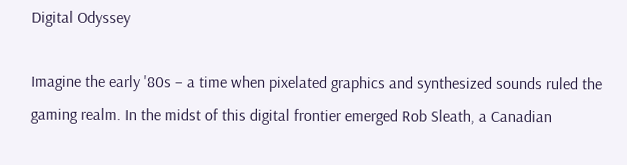Digital Odyssey

Imagine the early '80s – a time when pixelated graphics and synthesized sounds ruled the gaming realm. In the midst of this digital frontier emerged Rob Sleath, a Canadian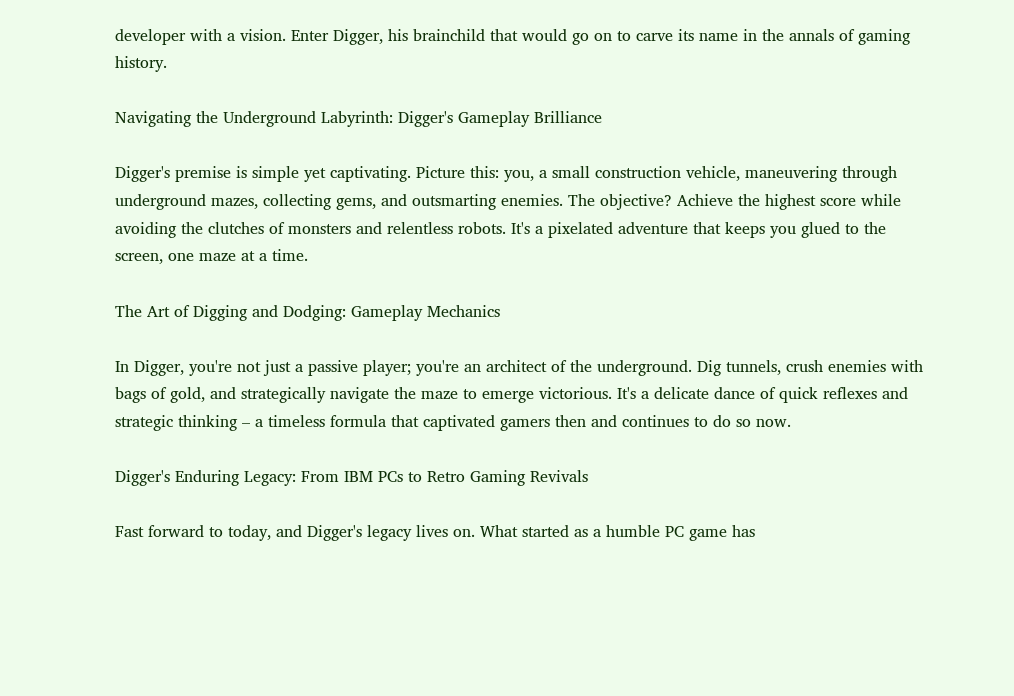developer with a vision. Enter Digger, his brainchild that would go on to carve its name in the annals of gaming history.

Navigating the Underground Labyrinth: Digger's Gameplay Brilliance

Digger's premise is simple yet captivating. Picture this: you, a small construction vehicle, maneuvering through underground mazes, collecting gems, and outsmarting enemies. The objective? Achieve the highest score while avoiding the clutches of monsters and relentless robots. It's a pixelated adventure that keeps you glued to the screen, one maze at a time.

The Art of Digging and Dodging: Gameplay Mechanics

In Digger, you're not just a passive player; you're an architect of the underground. Dig tunnels, crush enemies with bags of gold, and strategically navigate the maze to emerge victorious. It's a delicate dance of quick reflexes and strategic thinking – a timeless formula that captivated gamers then and continues to do so now.

Digger's Enduring Legacy: From IBM PCs to Retro Gaming Revivals

Fast forward to today, and Digger's legacy lives on. What started as a humble PC game has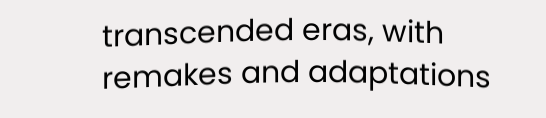transcended eras, with remakes and adaptations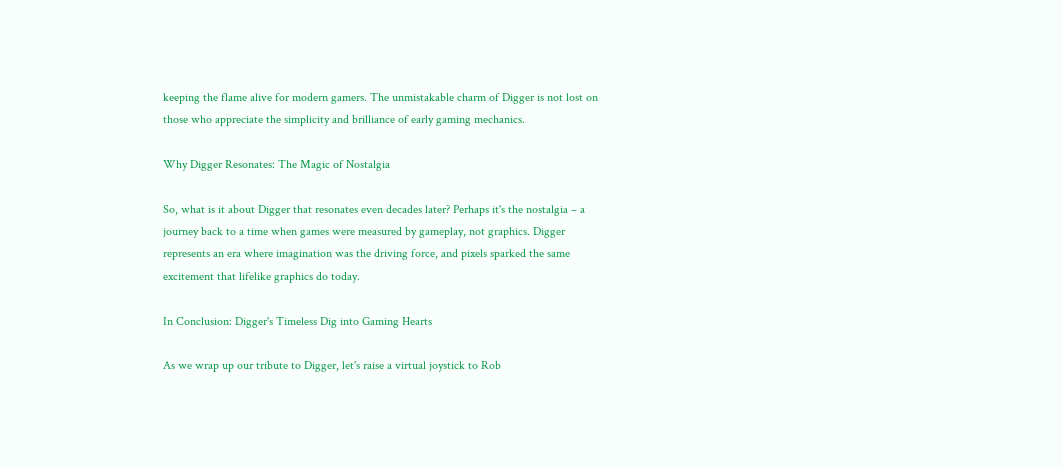keeping the flame alive for modern gamers. The unmistakable charm of Digger is not lost on those who appreciate the simplicity and brilliance of early gaming mechanics.

Why Digger Resonates: The Magic of Nostalgia

So, what is it about Digger that resonates even decades later? Perhaps it's the nostalgia – a journey back to a time when games were measured by gameplay, not graphics. Digger represents an era where imagination was the driving force, and pixels sparked the same excitement that lifelike graphics do today.

In Conclusion: Digger's Timeless Dig into Gaming Hearts

As we wrap up our tribute to Digger, let's raise a virtual joystick to Rob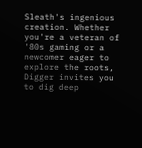Sleath's ingenious creation. Whether you're a veteran of '80s gaming or a newcomer eager to explore the roots, Digger invites you to dig deep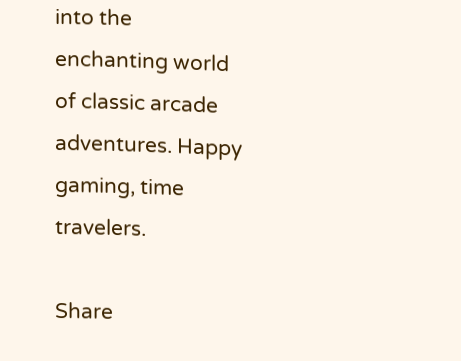into the enchanting world of classic arcade adventures. Happy gaming, time travelers.

Share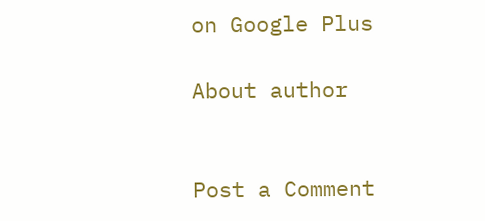on Google Plus

About author


Post a Comment